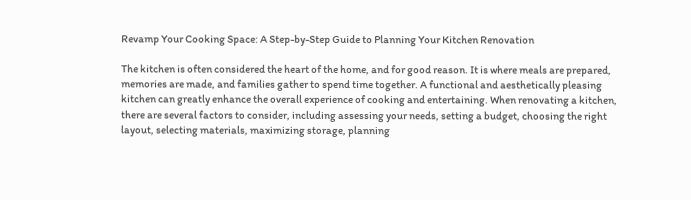Revamp Your Cooking Space: A Step-by-Step Guide to Planning Your Kitchen Renovation

The kitchen is often considered the heart of the home, and for good reason. It is where meals are prepared, memories are made, and families gather to spend time together. A functional and aesthetically pleasing kitchen can greatly enhance the overall experience of cooking and entertaining. When renovating a kitchen, there are several factors to consider, including assessing your needs, setting a budget, choosing the right layout, selecting materials, maximizing storage, planning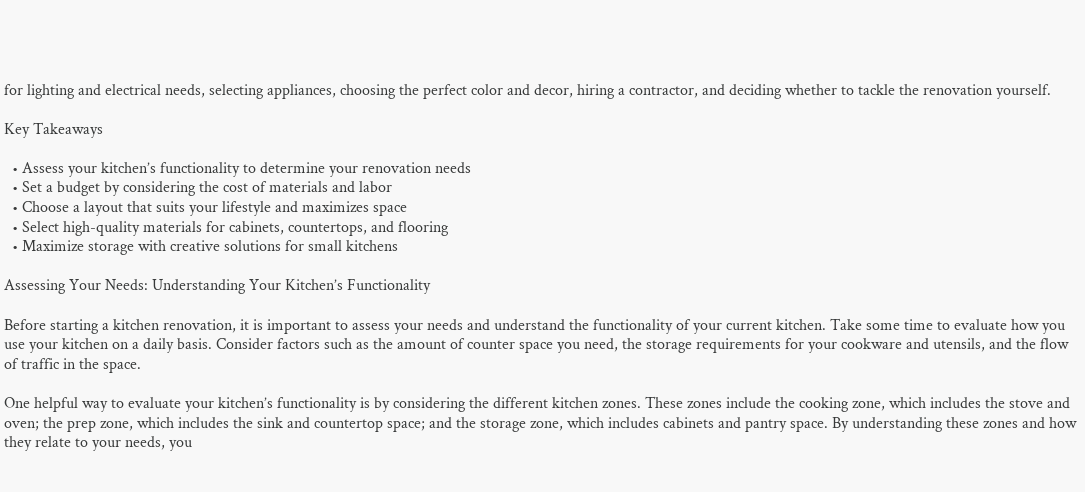for lighting and electrical needs, selecting appliances, choosing the perfect color and decor, hiring a contractor, and deciding whether to tackle the renovation yourself.

Key Takeaways

  • Assess your kitchen’s functionality to determine your renovation needs
  • Set a budget by considering the cost of materials and labor
  • Choose a layout that suits your lifestyle and maximizes space
  • Select high-quality materials for cabinets, countertops, and flooring
  • Maximize storage with creative solutions for small kitchens

Assessing Your Needs: Understanding Your Kitchen’s Functionality

Before starting a kitchen renovation, it is important to assess your needs and understand the functionality of your current kitchen. Take some time to evaluate how you use your kitchen on a daily basis. Consider factors such as the amount of counter space you need, the storage requirements for your cookware and utensils, and the flow of traffic in the space.

One helpful way to evaluate your kitchen’s functionality is by considering the different kitchen zones. These zones include the cooking zone, which includes the stove and oven; the prep zone, which includes the sink and countertop space; and the storage zone, which includes cabinets and pantry space. By understanding these zones and how they relate to your needs, you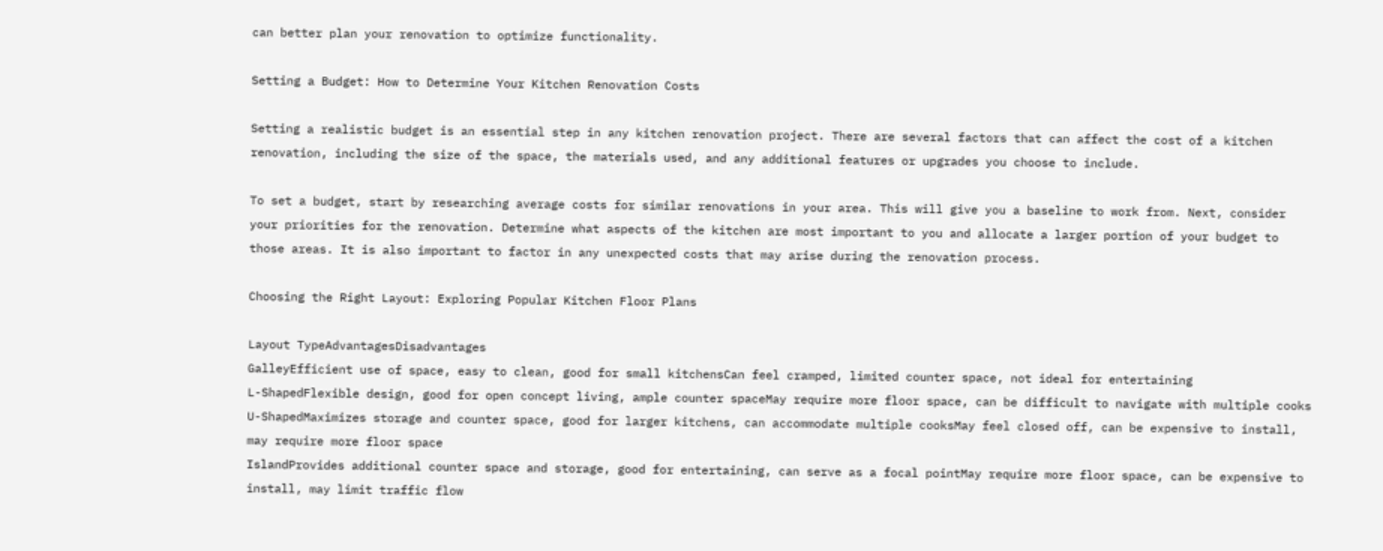can better plan your renovation to optimize functionality.

Setting a Budget: How to Determine Your Kitchen Renovation Costs

Setting a realistic budget is an essential step in any kitchen renovation project. There are several factors that can affect the cost of a kitchen renovation, including the size of the space, the materials used, and any additional features or upgrades you choose to include.

To set a budget, start by researching average costs for similar renovations in your area. This will give you a baseline to work from. Next, consider your priorities for the renovation. Determine what aspects of the kitchen are most important to you and allocate a larger portion of your budget to those areas. It is also important to factor in any unexpected costs that may arise during the renovation process.

Choosing the Right Layout: Exploring Popular Kitchen Floor Plans

Layout TypeAdvantagesDisadvantages
GalleyEfficient use of space, easy to clean, good for small kitchensCan feel cramped, limited counter space, not ideal for entertaining
L-ShapedFlexible design, good for open concept living, ample counter spaceMay require more floor space, can be difficult to navigate with multiple cooks
U-ShapedMaximizes storage and counter space, good for larger kitchens, can accommodate multiple cooksMay feel closed off, can be expensive to install, may require more floor space
IslandProvides additional counter space and storage, good for entertaining, can serve as a focal pointMay require more floor space, can be expensive to install, may limit traffic flow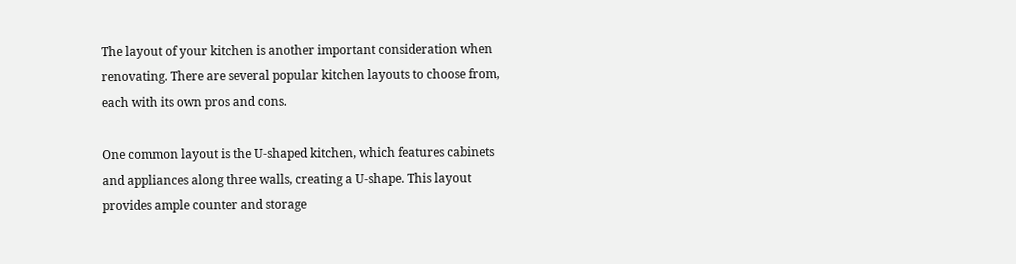The layout of your kitchen is another important consideration when renovating. There are several popular kitchen layouts to choose from, each with its own pros and cons.

One common layout is the U-shaped kitchen, which features cabinets and appliances along three walls, creating a U-shape. This layout provides ample counter and storage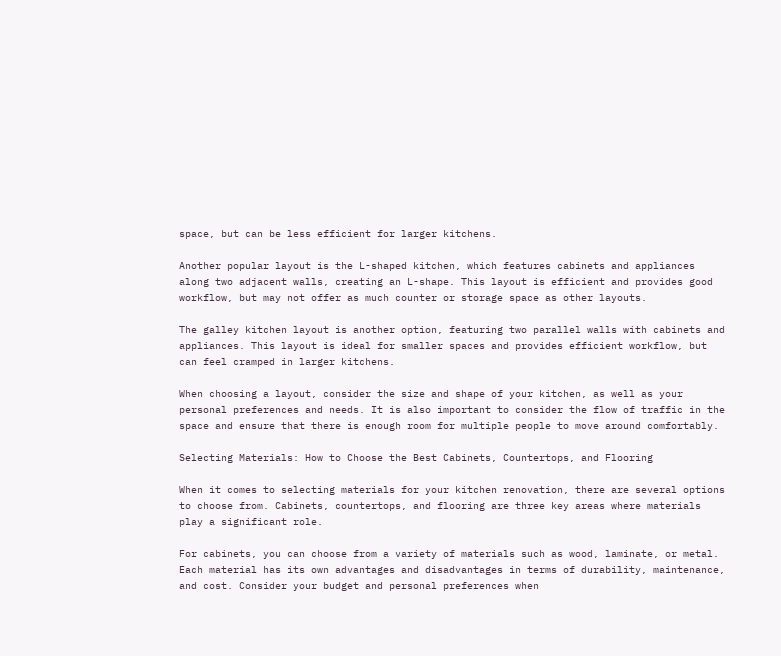space, but can be less efficient for larger kitchens.

Another popular layout is the L-shaped kitchen, which features cabinets and appliances along two adjacent walls, creating an L-shape. This layout is efficient and provides good workflow, but may not offer as much counter or storage space as other layouts.

The galley kitchen layout is another option, featuring two parallel walls with cabinets and appliances. This layout is ideal for smaller spaces and provides efficient workflow, but can feel cramped in larger kitchens.

When choosing a layout, consider the size and shape of your kitchen, as well as your personal preferences and needs. It is also important to consider the flow of traffic in the space and ensure that there is enough room for multiple people to move around comfortably.

Selecting Materials: How to Choose the Best Cabinets, Countertops, and Flooring

When it comes to selecting materials for your kitchen renovation, there are several options to choose from. Cabinets, countertops, and flooring are three key areas where materials play a significant role.

For cabinets, you can choose from a variety of materials such as wood, laminate, or metal. Each material has its own advantages and disadvantages in terms of durability, maintenance, and cost. Consider your budget and personal preferences when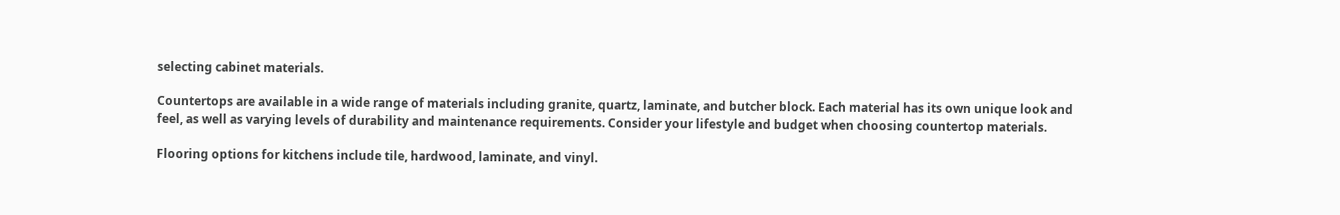selecting cabinet materials.

Countertops are available in a wide range of materials including granite, quartz, laminate, and butcher block. Each material has its own unique look and feel, as well as varying levels of durability and maintenance requirements. Consider your lifestyle and budget when choosing countertop materials.

Flooring options for kitchens include tile, hardwood, laminate, and vinyl.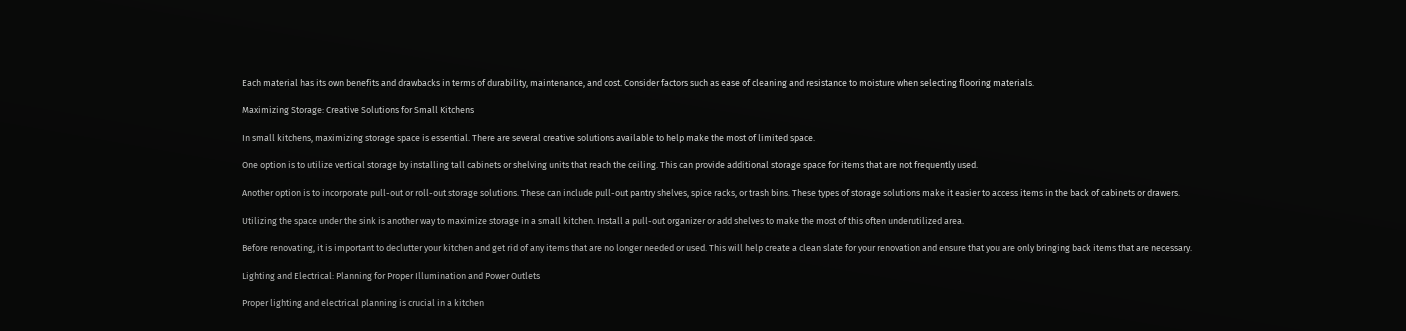Each material has its own benefits and drawbacks in terms of durability, maintenance, and cost. Consider factors such as ease of cleaning and resistance to moisture when selecting flooring materials.

Maximizing Storage: Creative Solutions for Small Kitchens

In small kitchens, maximizing storage space is essential. There are several creative solutions available to help make the most of limited space.

One option is to utilize vertical storage by installing tall cabinets or shelving units that reach the ceiling. This can provide additional storage space for items that are not frequently used.

Another option is to incorporate pull-out or roll-out storage solutions. These can include pull-out pantry shelves, spice racks, or trash bins. These types of storage solutions make it easier to access items in the back of cabinets or drawers.

Utilizing the space under the sink is another way to maximize storage in a small kitchen. Install a pull-out organizer or add shelves to make the most of this often underutilized area.

Before renovating, it is important to declutter your kitchen and get rid of any items that are no longer needed or used. This will help create a clean slate for your renovation and ensure that you are only bringing back items that are necessary.

Lighting and Electrical: Planning for Proper Illumination and Power Outlets

Proper lighting and electrical planning is crucial in a kitchen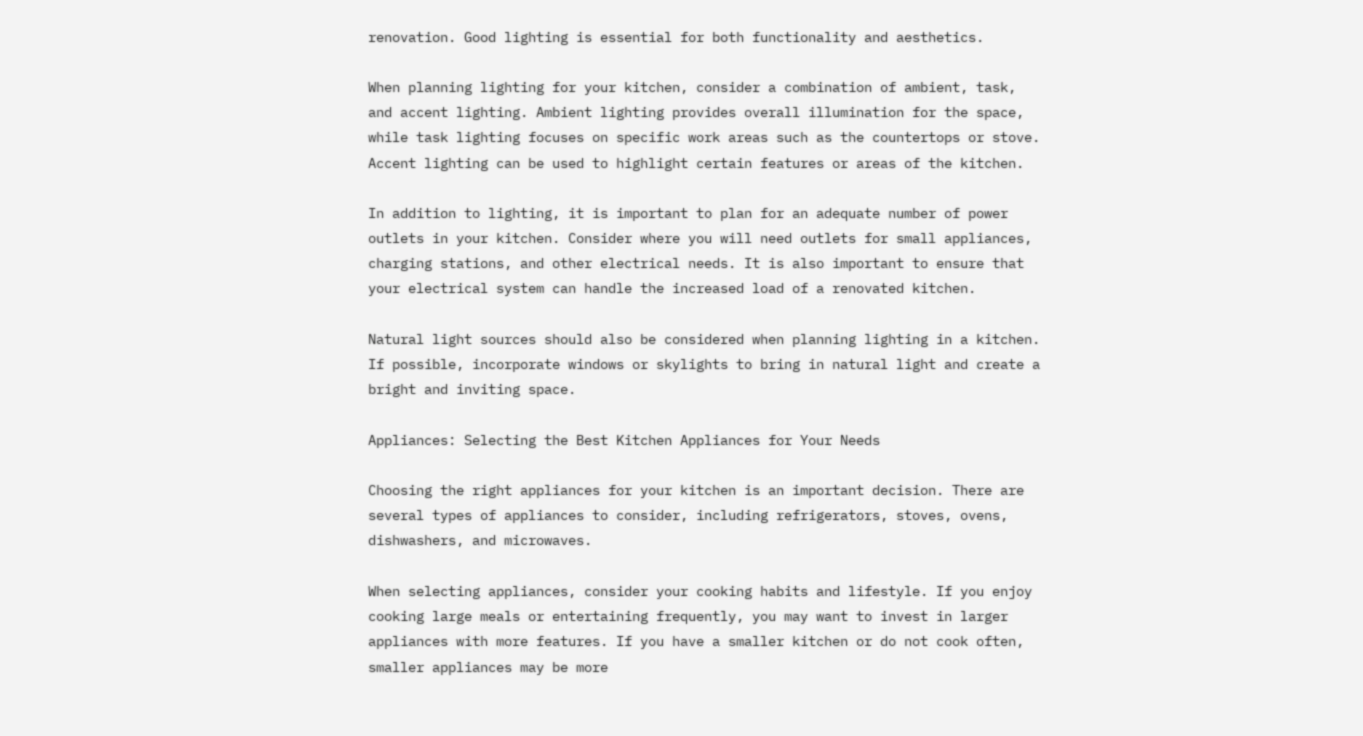renovation. Good lighting is essential for both functionality and aesthetics.

When planning lighting for your kitchen, consider a combination of ambient, task, and accent lighting. Ambient lighting provides overall illumination for the space, while task lighting focuses on specific work areas such as the countertops or stove. Accent lighting can be used to highlight certain features or areas of the kitchen.

In addition to lighting, it is important to plan for an adequate number of power outlets in your kitchen. Consider where you will need outlets for small appliances, charging stations, and other electrical needs. It is also important to ensure that your electrical system can handle the increased load of a renovated kitchen.

Natural light sources should also be considered when planning lighting in a kitchen. If possible, incorporate windows or skylights to bring in natural light and create a bright and inviting space.

Appliances: Selecting the Best Kitchen Appliances for Your Needs

Choosing the right appliances for your kitchen is an important decision. There are several types of appliances to consider, including refrigerators, stoves, ovens, dishwashers, and microwaves.

When selecting appliances, consider your cooking habits and lifestyle. If you enjoy cooking large meals or entertaining frequently, you may want to invest in larger appliances with more features. If you have a smaller kitchen or do not cook often, smaller appliances may be more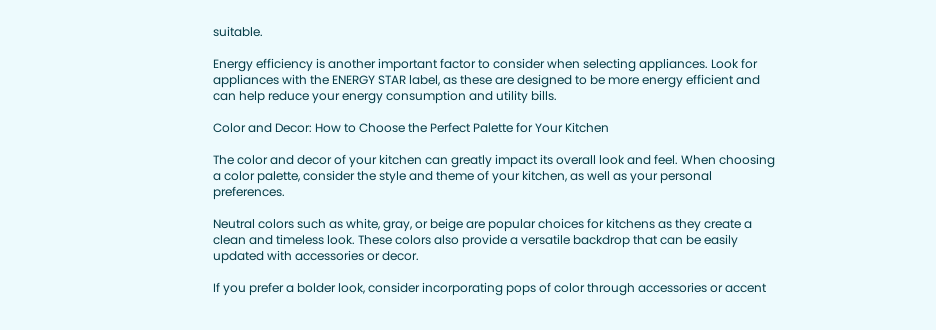suitable.

Energy efficiency is another important factor to consider when selecting appliances. Look for appliances with the ENERGY STAR label, as these are designed to be more energy efficient and can help reduce your energy consumption and utility bills.

Color and Decor: How to Choose the Perfect Palette for Your Kitchen

The color and decor of your kitchen can greatly impact its overall look and feel. When choosing a color palette, consider the style and theme of your kitchen, as well as your personal preferences.

Neutral colors such as white, gray, or beige are popular choices for kitchens as they create a clean and timeless look. These colors also provide a versatile backdrop that can be easily updated with accessories or decor.

If you prefer a bolder look, consider incorporating pops of color through accessories or accent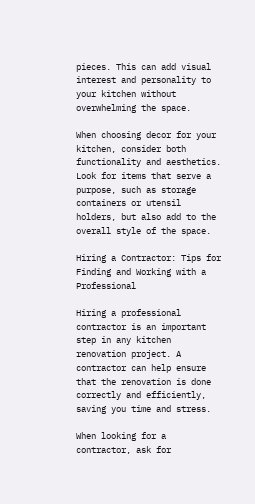pieces. This can add visual interest and personality to your kitchen without overwhelming the space.

When choosing decor for your kitchen, consider both functionality and aesthetics. Look for items that serve a purpose, such as storage containers or utensil holders, but also add to the overall style of the space.

Hiring a Contractor: Tips for Finding and Working with a Professional

Hiring a professional contractor is an important step in any kitchen renovation project. A contractor can help ensure that the renovation is done correctly and efficiently, saving you time and stress.

When looking for a contractor, ask for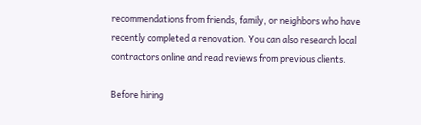recommendations from friends, family, or neighbors who have recently completed a renovation. You can also research local contractors online and read reviews from previous clients.

Before hiring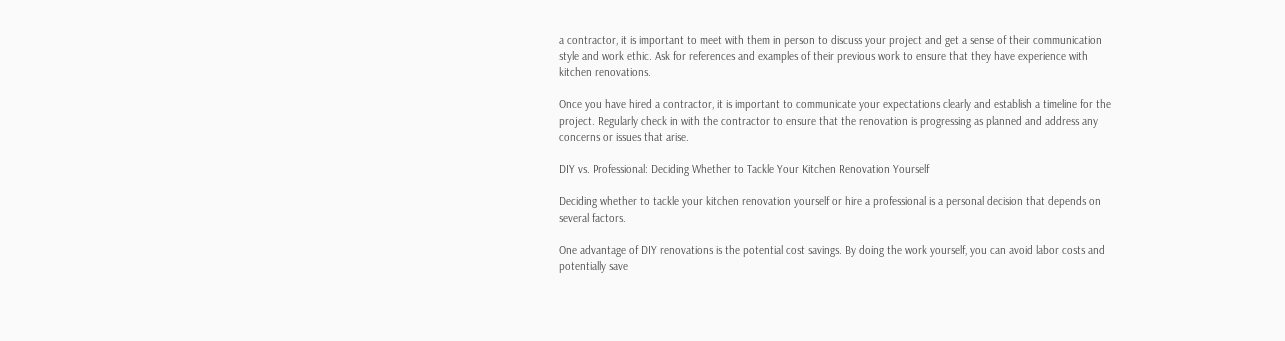a contractor, it is important to meet with them in person to discuss your project and get a sense of their communication style and work ethic. Ask for references and examples of their previous work to ensure that they have experience with kitchen renovations.

Once you have hired a contractor, it is important to communicate your expectations clearly and establish a timeline for the project. Regularly check in with the contractor to ensure that the renovation is progressing as planned and address any concerns or issues that arise.

DIY vs. Professional: Deciding Whether to Tackle Your Kitchen Renovation Yourself

Deciding whether to tackle your kitchen renovation yourself or hire a professional is a personal decision that depends on several factors.

One advantage of DIY renovations is the potential cost savings. By doing the work yourself, you can avoid labor costs and potentially save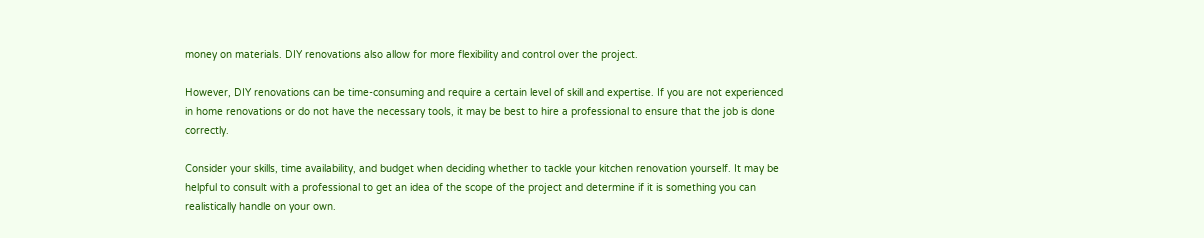money on materials. DIY renovations also allow for more flexibility and control over the project.

However, DIY renovations can be time-consuming and require a certain level of skill and expertise. If you are not experienced in home renovations or do not have the necessary tools, it may be best to hire a professional to ensure that the job is done correctly.

Consider your skills, time availability, and budget when deciding whether to tackle your kitchen renovation yourself. It may be helpful to consult with a professional to get an idea of the scope of the project and determine if it is something you can realistically handle on your own.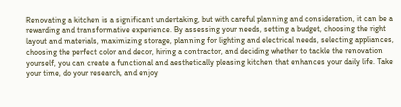Renovating a kitchen is a significant undertaking, but with careful planning and consideration, it can be a rewarding and transformative experience. By assessing your needs, setting a budget, choosing the right layout and materials, maximizing storage, planning for lighting and electrical needs, selecting appliances, choosing the perfect color and decor, hiring a contractor, and deciding whether to tackle the renovation yourself, you can create a functional and aesthetically pleasing kitchen that enhances your daily life. Take your time, do your research, and enjoy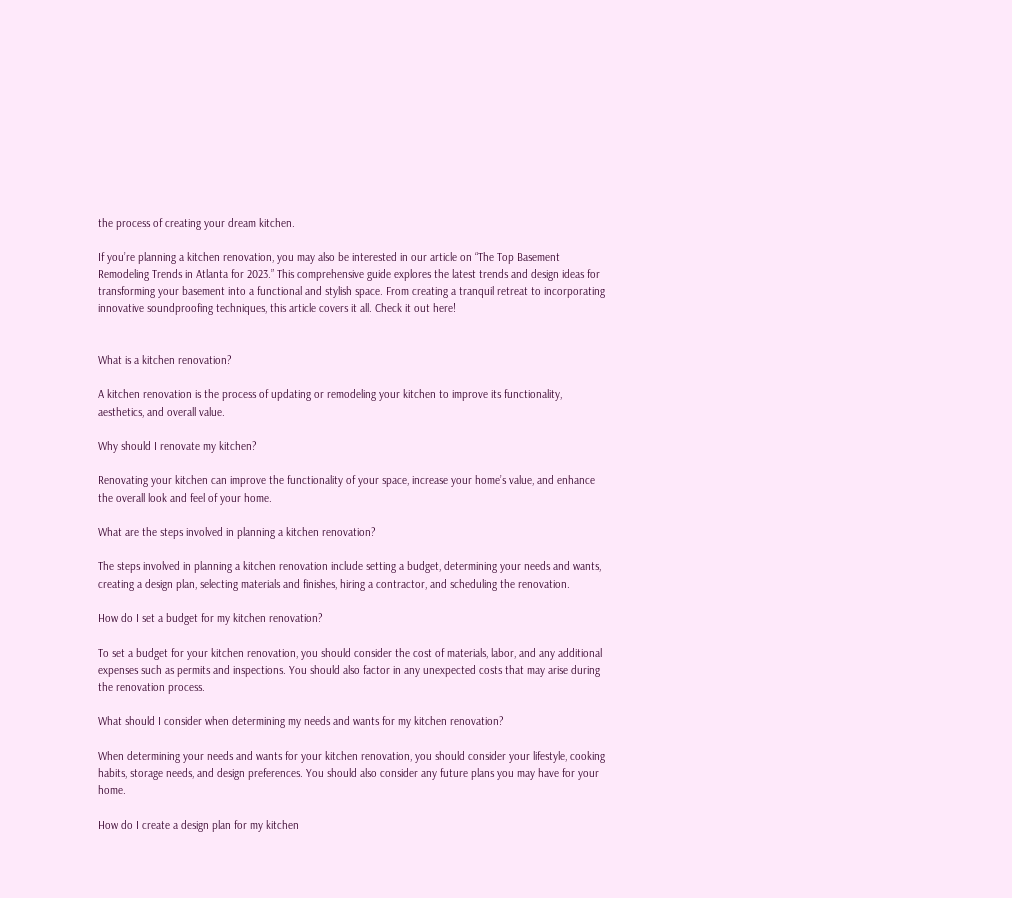the process of creating your dream kitchen.

If you’re planning a kitchen renovation, you may also be interested in our article on “The Top Basement Remodeling Trends in Atlanta for 2023.” This comprehensive guide explores the latest trends and design ideas for transforming your basement into a functional and stylish space. From creating a tranquil retreat to incorporating innovative soundproofing techniques, this article covers it all. Check it out here!


What is a kitchen renovation?

A kitchen renovation is the process of updating or remodeling your kitchen to improve its functionality, aesthetics, and overall value.

Why should I renovate my kitchen?

Renovating your kitchen can improve the functionality of your space, increase your home’s value, and enhance the overall look and feel of your home.

What are the steps involved in planning a kitchen renovation?

The steps involved in planning a kitchen renovation include setting a budget, determining your needs and wants, creating a design plan, selecting materials and finishes, hiring a contractor, and scheduling the renovation.

How do I set a budget for my kitchen renovation?

To set a budget for your kitchen renovation, you should consider the cost of materials, labor, and any additional expenses such as permits and inspections. You should also factor in any unexpected costs that may arise during the renovation process.

What should I consider when determining my needs and wants for my kitchen renovation?

When determining your needs and wants for your kitchen renovation, you should consider your lifestyle, cooking habits, storage needs, and design preferences. You should also consider any future plans you may have for your home.

How do I create a design plan for my kitchen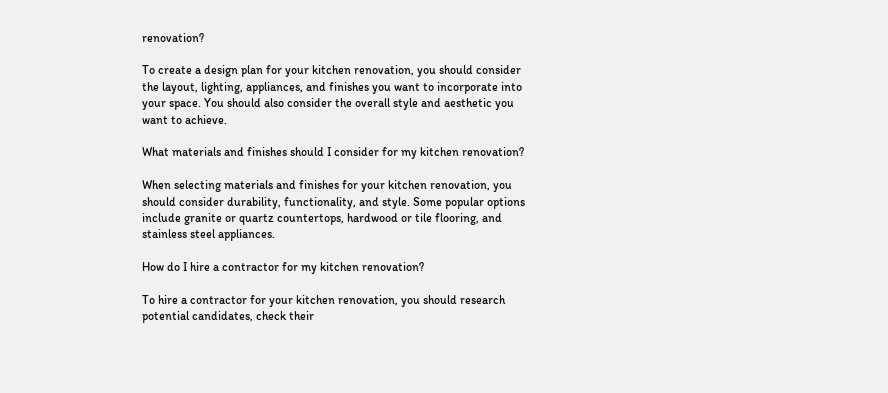renovation?

To create a design plan for your kitchen renovation, you should consider the layout, lighting, appliances, and finishes you want to incorporate into your space. You should also consider the overall style and aesthetic you want to achieve.

What materials and finishes should I consider for my kitchen renovation?

When selecting materials and finishes for your kitchen renovation, you should consider durability, functionality, and style. Some popular options include granite or quartz countertops, hardwood or tile flooring, and stainless steel appliances.

How do I hire a contractor for my kitchen renovation?

To hire a contractor for your kitchen renovation, you should research potential candidates, check their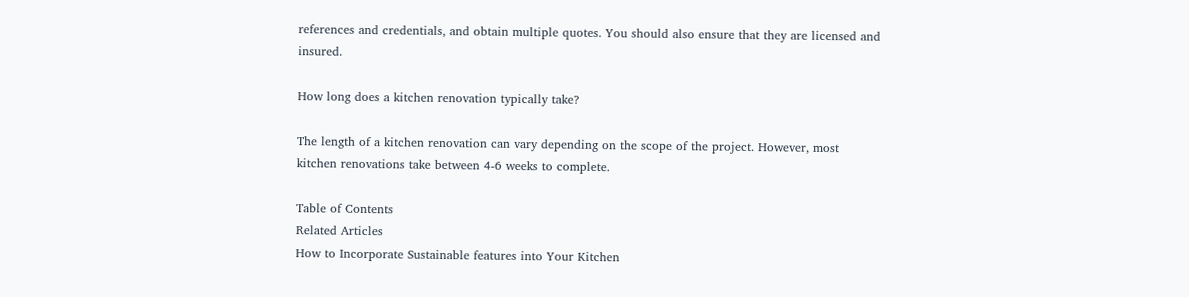references and credentials, and obtain multiple quotes. You should also ensure that they are licensed and insured.

How long does a kitchen renovation typically take?

The length of a kitchen renovation can vary depending on the scope of the project. However, most kitchen renovations take between 4-6 weeks to complete.

Table of Contents
Related Articles
How to Incorporate Sustainable features into Your Kitchen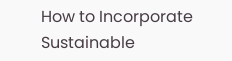How to Incorporate Sustainable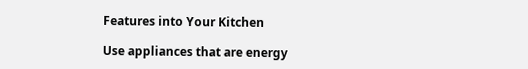Features into Your Kitchen

Use appliances that are energy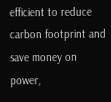efficient to reduce carbon footprint and save money on power,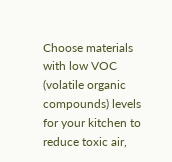Choose materials with low VOC (volatile organic compounds) levels for your kitchen to reduce toxic air,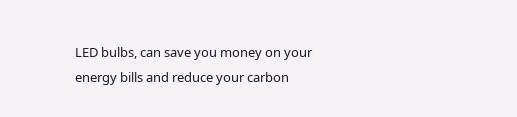LED bulbs, can save you money on your energy bills and reduce your carbon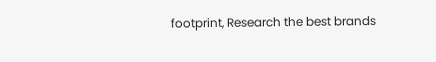footprint, Research the best brands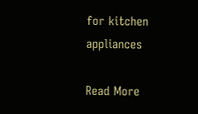for kitchen appliances

Read More